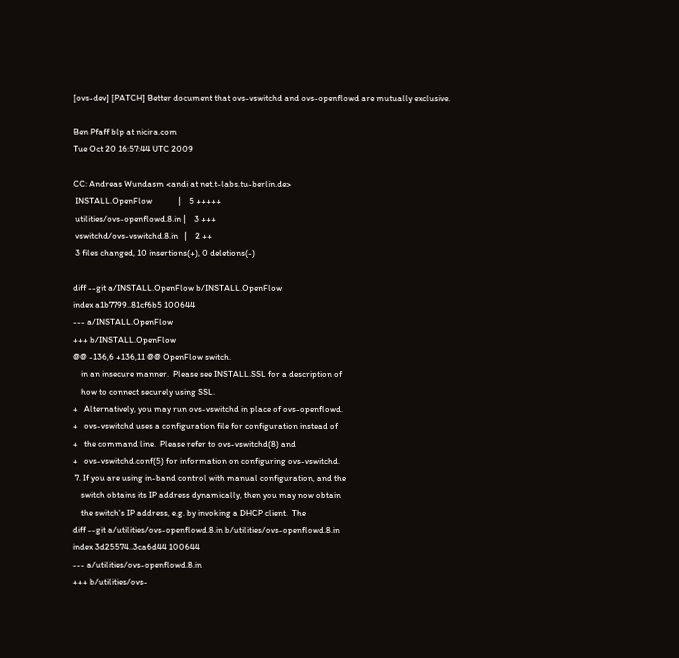[ovs-dev] [PATCH] Better document that ovs-vswitchd and ovs-openflowd are mutually exclusive.

Ben Pfaff blp at nicira.com
Tue Oct 20 16:57:44 UTC 2009

CC: Andreas Wundasm <andi at net.t-labs.tu-berlin.de>
 INSTALL.OpenFlow             |    5 +++++
 utilities/ovs-openflowd.8.in |    3 +++
 vswitchd/ovs-vswitchd.8.in   |    2 ++
 3 files changed, 10 insertions(+), 0 deletions(-)

diff --git a/INSTALL.OpenFlow b/INSTALL.OpenFlow
index a1b7799..81cf6b5 100644
--- a/INSTALL.OpenFlow
+++ b/INSTALL.OpenFlow
@@ -136,6 +136,11 @@ OpenFlow switch.
    in an insecure manner.  Please see INSTALL.SSL for a description of
    how to connect securely using SSL.
+   Alternatively, you may run ovs-vswitchd in place of ovs-openflowd.
+   ovs-vswitchd uses a configuration file for configuration instead of
+   the command line.  Please refer to ovs-vswitchd(8) and
+   ovs-vswitchd.conf(5) for information on configuring ovs-vswitchd.
 7. If you are using in-band control with manual configuration, and the
    switch obtains its IP address dynamically, then you may now obtain
    the switch's IP address, e.g. by invoking a DHCP client.  The
diff --git a/utilities/ovs-openflowd.8.in b/utilities/ovs-openflowd.8.in
index 3d25574..3ca6d44 100644
--- a/utilities/ovs-openflowd.8.in
+++ b/utilities/ovs-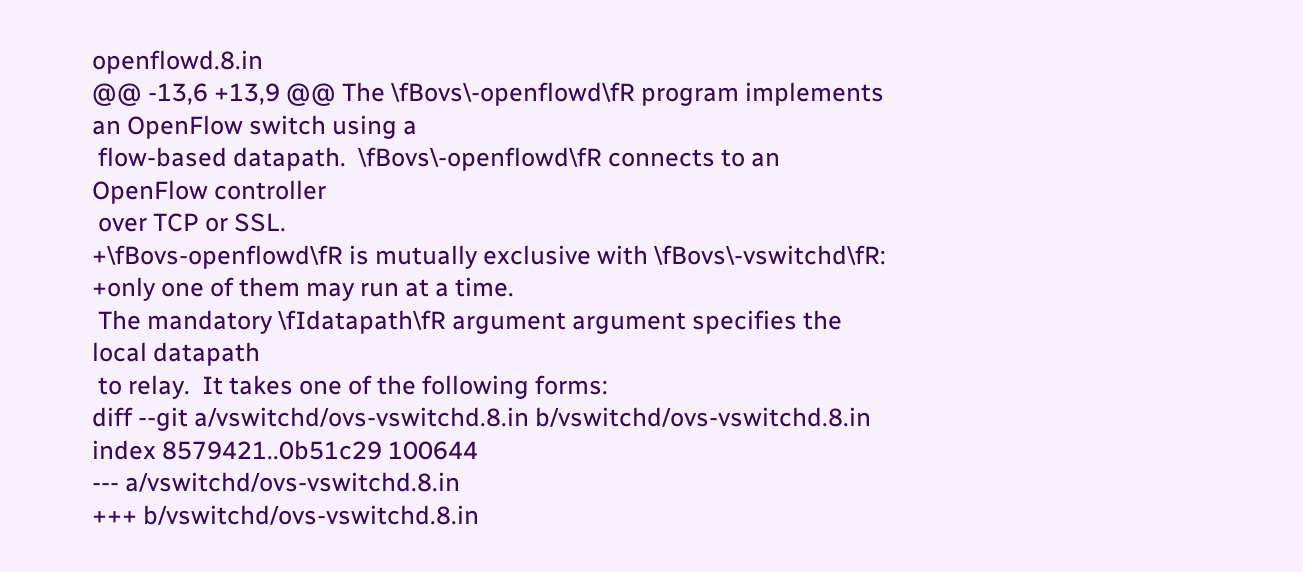openflowd.8.in
@@ -13,6 +13,9 @@ The \fBovs\-openflowd\fR program implements an OpenFlow switch using a
 flow-based datapath.  \fBovs\-openflowd\fR connects to an OpenFlow controller
 over TCP or SSL.
+\fBovs-openflowd\fR is mutually exclusive with \fBovs\-vswitchd\fR:
+only one of them may run at a time.
 The mandatory \fIdatapath\fR argument argument specifies the local datapath
 to relay.  It takes one of the following forms:
diff --git a/vswitchd/ovs-vswitchd.8.in b/vswitchd/ovs-vswitchd.8.in
index 8579421..0b51c29 100644
--- a/vswitchd/ovs-vswitchd.8.in
+++ b/vswitchd/ovs-vswitchd.8.in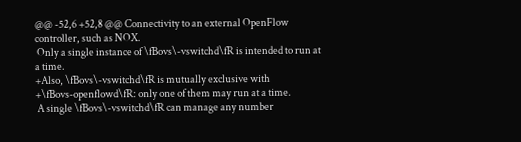@@ -52,6 +52,8 @@ Connectivity to an external OpenFlow controller, such as NOX.
 Only a single instance of \fBovs\-vswitchd\fR is intended to run at a time.
+Also, \fBovs\-vswitchd\fR is mutually exclusive with
+\fBovs-openflowd\fR: only one of them may run at a time.
 A single \fBovs\-vswitchd\fR can manage any number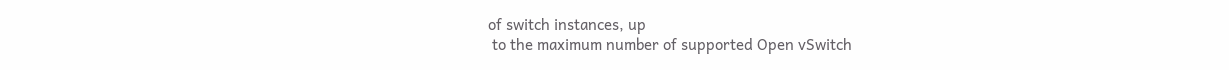of switch instances, up
 to the maximum number of supported Open vSwitch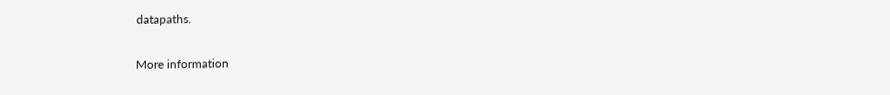datapaths.

More information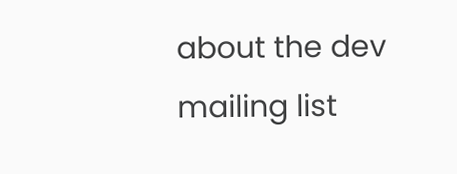about the dev mailing list